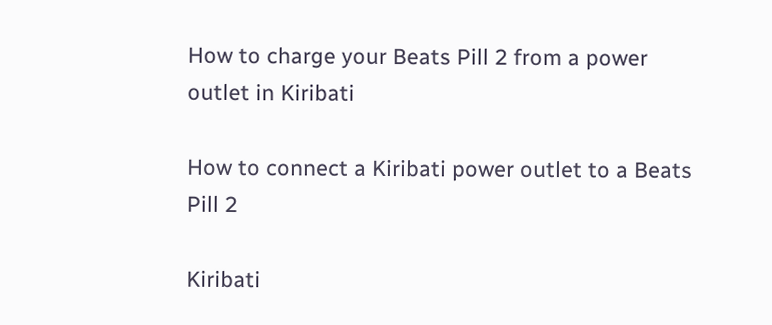How to charge your Beats Pill 2 from a power outlet in Kiribati

How to connect a Kiribati power outlet to a Beats Pill 2

Kiribati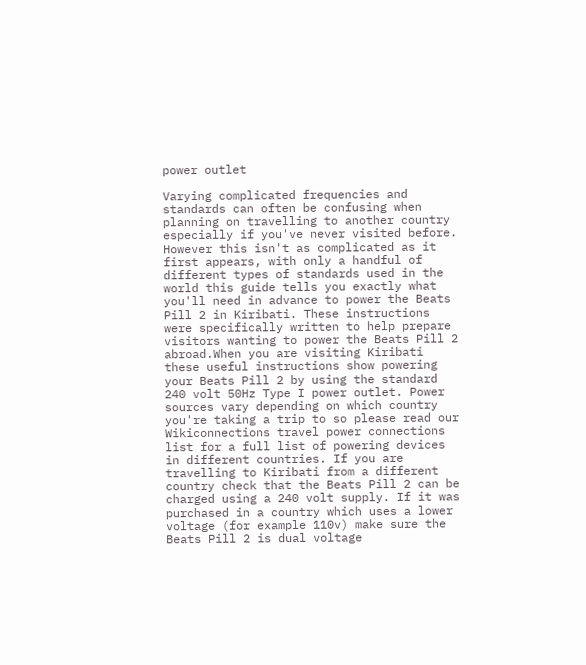power outlet

Varying complicated frequencies and standards can often be confusing when planning on travelling to another country especially if you've never visited before. However this isn't as complicated as it first appears, with only a handful of different types of standards used in the world this guide tells you exactly what you'll need in advance to power the Beats Pill 2 in Kiribati. These instructions were specifically written to help prepare visitors wanting to power the Beats Pill 2 abroad.When you are visiting Kiribati these useful instructions show powering your Beats Pill 2 by using the standard 240 volt 50Hz Type I power outlet. Power sources vary depending on which country you're taking a trip to so please read our Wikiconnections travel power connections list for a full list of powering devices in different countries. If you are travelling to Kiribati from a different country check that the Beats Pill 2 can be charged using a 240 volt supply. If it was purchased in a country which uses a lower voltage (for example 110v) make sure the Beats Pill 2 is dual voltage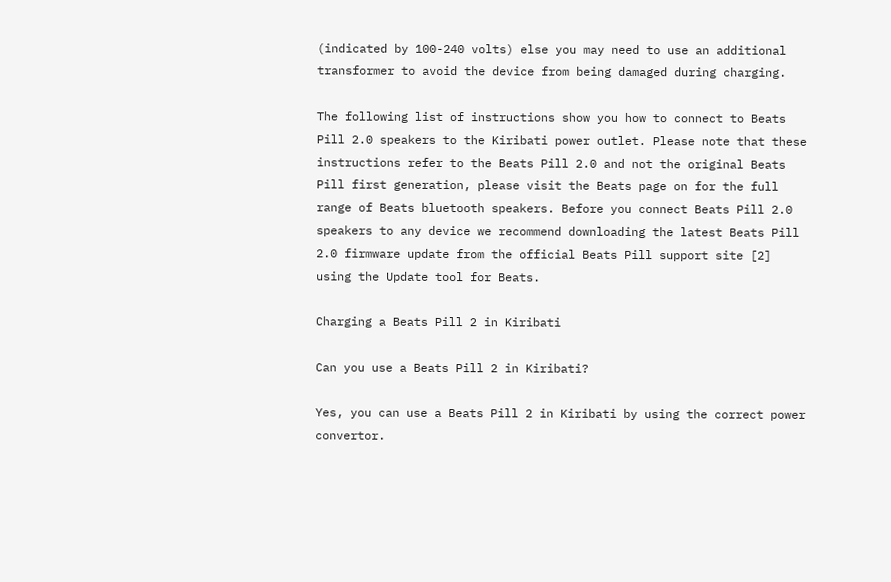(indicated by 100-240 volts) else you may need to use an additional transformer to avoid the device from being damaged during charging.

The following list of instructions show you how to connect to Beats Pill 2.0 speakers to the Kiribati power outlet. Please note that these instructions refer to the Beats Pill 2.0 and not the original Beats Pill first generation, please visit the Beats page on for the full range of Beats bluetooth speakers. Before you connect Beats Pill 2.0 speakers to any device we recommend downloading the latest Beats Pill 2.0 firmware update from the official Beats Pill support site [2] using the Update tool for Beats.

Charging a Beats Pill 2 in Kiribati

Can you use a Beats Pill 2 in Kiribati?

Yes, you can use a Beats Pill 2 in Kiribati by using the correct power convertor.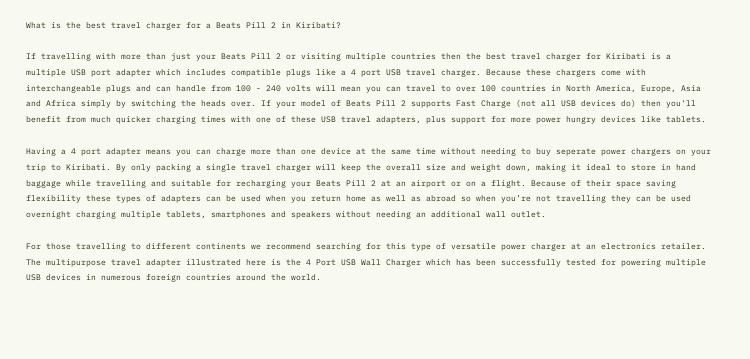What is the best travel charger for a Beats Pill 2 in Kiribati?

If travelling with more than just your Beats Pill 2 or visiting multiple countries then the best travel charger for Kiribati is a multiple USB port adapter which includes compatible plugs like a 4 port USB travel charger. Because these chargers come with interchangeable plugs and can handle from 100 - 240 volts will mean you can travel to over 100 countries in North America, Europe, Asia and Africa simply by switching the heads over. If your model of Beats Pill 2 supports Fast Charge (not all USB devices do) then you'll benefit from much quicker charging times with one of these USB travel adapters, plus support for more power hungry devices like tablets.

Having a 4 port adapter means you can charge more than one device at the same time without needing to buy seperate power chargers on your trip to Kiribati. By only packing a single travel charger will keep the overall size and weight down, making it ideal to store in hand baggage while travelling and suitable for recharging your Beats Pill 2 at an airport or on a flight. Because of their space saving flexibility these types of adapters can be used when you return home as well as abroad so when you’re not travelling they can be used overnight charging multiple tablets, smartphones and speakers without needing an additional wall outlet.

For those travelling to different continents we recommend searching for this type of versatile power charger at an electronics retailer. The multipurpose travel adapter illustrated here is the 4 Port USB Wall Charger which has been successfully tested for powering multiple USB devices in numerous foreign countries around the world.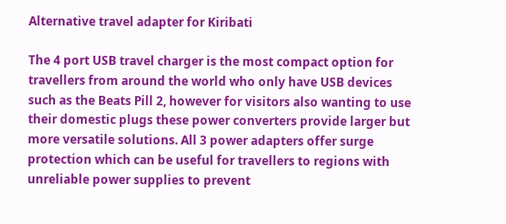Alternative travel adapter for Kiribati

The 4 port USB travel charger is the most compact option for travellers from around the world who only have USB devices such as the Beats Pill 2, however for visitors also wanting to use their domestic plugs these power converters provide larger but more versatile solutions. All 3 power adapters offer surge protection which can be useful for travellers to regions with unreliable power supplies to prevent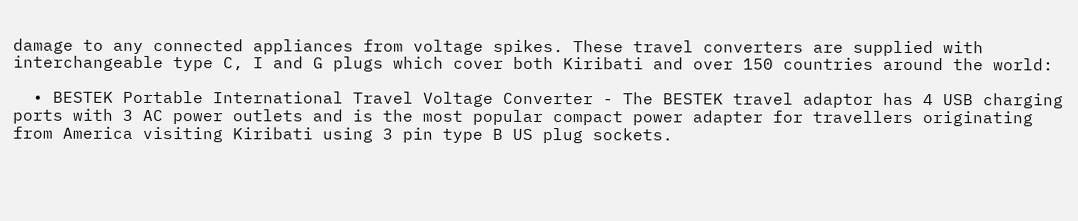damage to any connected appliances from voltage spikes. These travel converters are supplied with interchangeable type C, I and G plugs which cover both Kiribati and over 150 countries around the world:

  • BESTEK Portable International Travel Voltage Converter - The BESTEK travel adaptor has 4 USB charging ports with 3 AC power outlets and is the most popular compact power adapter for travellers originating from America visiting Kiribati using 3 pin type B US plug sockets.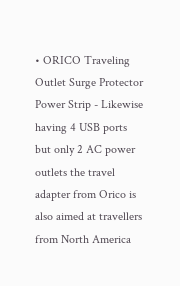• ORICO Traveling Outlet Surge Protector Power Strip - Likewise having 4 USB ports but only 2 AC power outlets the travel adapter from Orico is also aimed at travellers from North America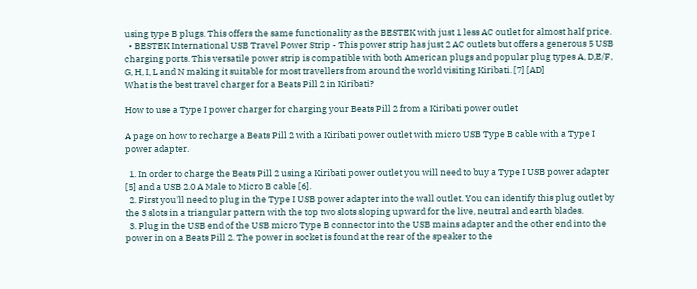using type B plugs. This offers the same functionality as the BESTEK with just 1 less AC outlet for almost half price.
  • BESTEK International USB Travel Power Strip - This power strip has just 2 AC outlets but offers a generous 5 USB charging ports. This versatile power strip is compatible with both American plugs and popular plug types A, D,E/F, G, H, I, L and N making it suitable for most travellers from around the world visiting Kiribati. [7] [AD]
What is the best travel charger for a Beats Pill 2 in Kiribati?

How to use a Type I power charger for charging your Beats Pill 2 from a Kiribati power outlet

A page on how to recharge a Beats Pill 2 with a Kiribati power outlet with micro USB Type B cable with a Type I power adapter.

  1. In order to charge the Beats Pill 2 using a Kiribati power outlet you will need to buy a Type I USB power adapter [5] and a USB 2.0 A Male to Micro B cable [6].
  2. First you'll need to plug in the Type I USB power adapter into the wall outlet. You can identify this plug outlet by the 3 slots in a triangular pattern with the top two slots sloping upward for the live, neutral and earth blades.
  3. Plug in the USB end of the USB micro Type B connector into the USB mains adapter and the other end into the power in on a Beats Pill 2. The power in socket is found at the rear of the speaker to the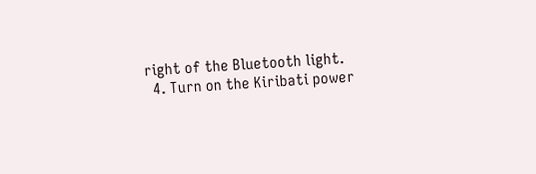right of the Bluetooth light.
  4. Turn on the Kiribati power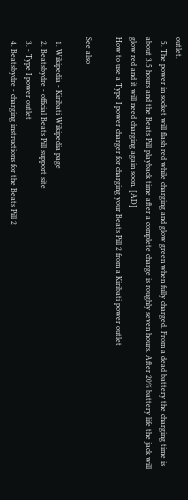outlet.
  5. The power in socket will flash red while charging and glow green when fully charged. From a dead battery the charging time is about 3.5 hours and the Beats Pill playback time after a complete charge is roughly seven hours. After 20% battery life the jack will glow red and it will need charging again soon. [AD]
How to use a Type I power charger for charging your Beats Pill 2 from a Kiribati power outlet

See also

  1. Wikipedia - Kiribati Wikipedia page
  2. Beatsbydre - official Beats Pill support site
  3. - Type I power outlet
  4. Beatsbydre - charging instructions for the Beats Pill 2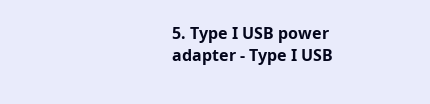5. Type I USB power adapter - Type I USB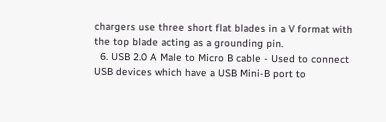chargers use three short flat blades in a V format with the top blade acting as a grounding pin.
  6. USB 2.0 A Male to Micro B cable - Used to connect USB devices which have a USB Mini-B port to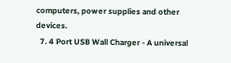computers, power supplies and other devices.
  7. 4 Port USB Wall Charger - A universal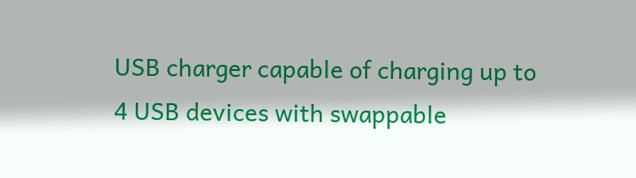USB charger capable of charging up to 4 USB devices with swappable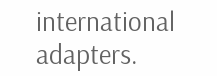international adapters.